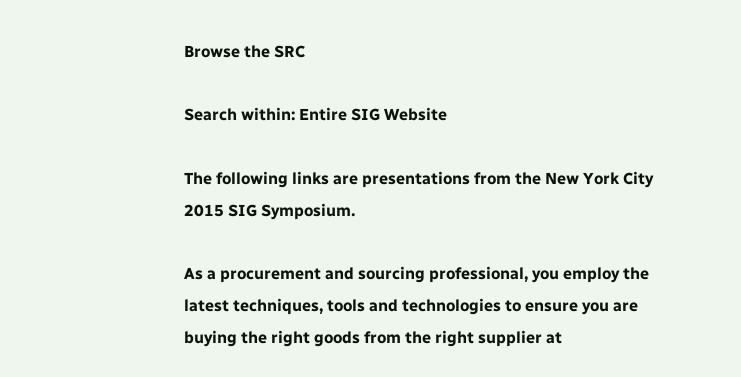Browse the SRC

Search within: Entire SIG Website

The following links are presentations from the New York City 2015 SIG Symposium.

As a procurement and sourcing professional, you employ the latest techniques, tools and technologies to ensure you are buying the right goods from the right supplier at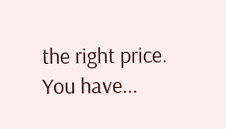the right price. You have...